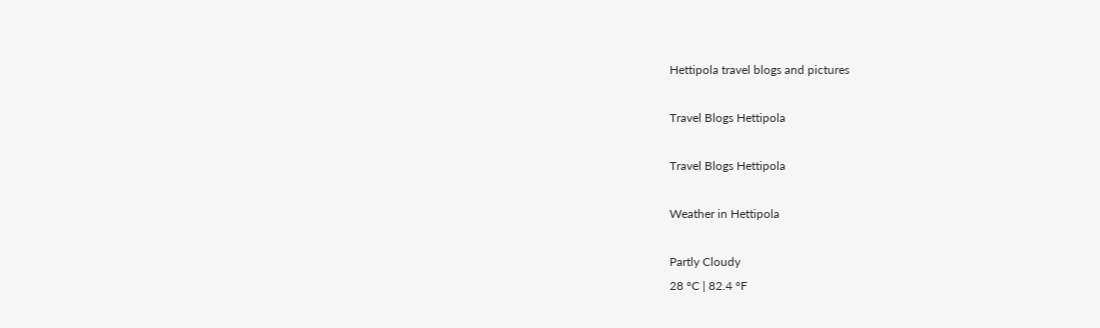Hettipola travel blogs and pictures

Travel Blogs Hettipola

Travel Blogs Hettipola

Weather in Hettipola

Partly Cloudy
28 °C | 82.4 °F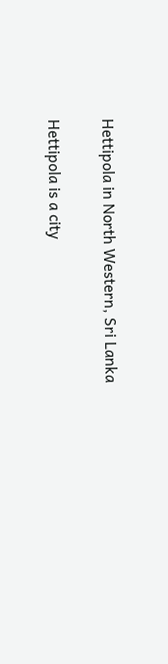Hettipola in North Western, Sri Lanka

Hettipola is a city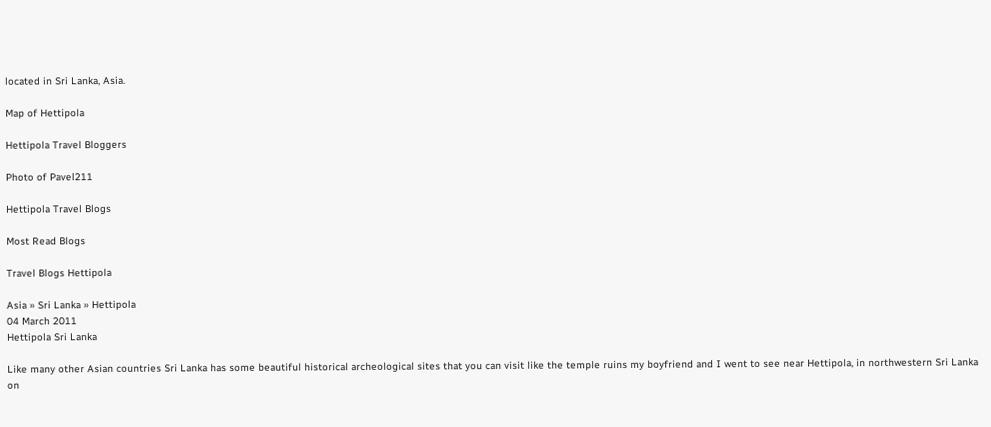located in Sri Lanka, Asia.

Map of Hettipola

Hettipola Travel Bloggers

Photo of Pavel211

Hettipola Travel Blogs

Most Read Blogs

Travel Blogs Hettipola

Asia » Sri Lanka » Hettipola
04 March 2011
Hettipola Sri Lanka

Like many other Asian countries Sri Lanka has some beautiful historical archeological sites that you can visit like the temple ruins my boyfriend and I went to see near Hettipola, in northwestern Sri Lanka on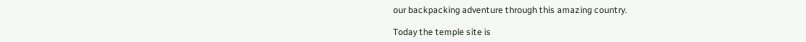our backpacking adventure through this amazing country.

Today the temple site is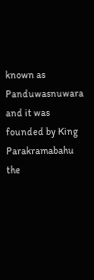known as Panduwasnuwara and it was founded by King Parakramabahu the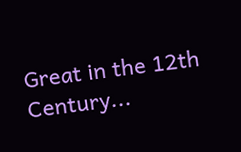Great in the 12th Century...